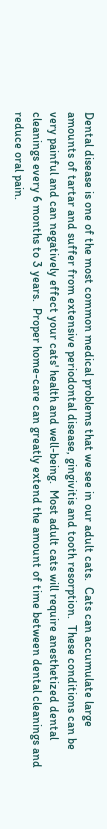Dental disease is one of the most common medical problems that we see in our adult cats.  Cats can accumulate large amounts of tartar and suffer from extensive periodontal disease, gingivitis and tooth resorption.  These conditions can be very painful and can negatively effect your cats' health and well-being.  Most adult cats will require anesthetized dental cleanings every 6 months to 3 years.  Proper home-care can greatly extend the amount of time between dental cleanings and reduce oral pain.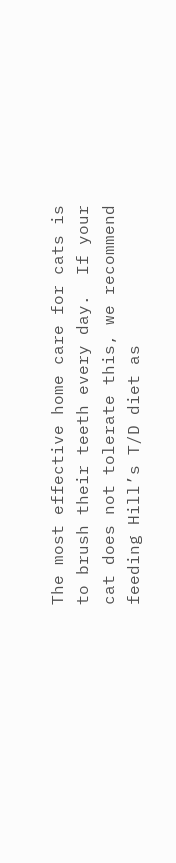The most effective home care for cats is to brush their teeth every day.  If your cat does not tolerate this, we recommend feeding Hill’s T/D diet as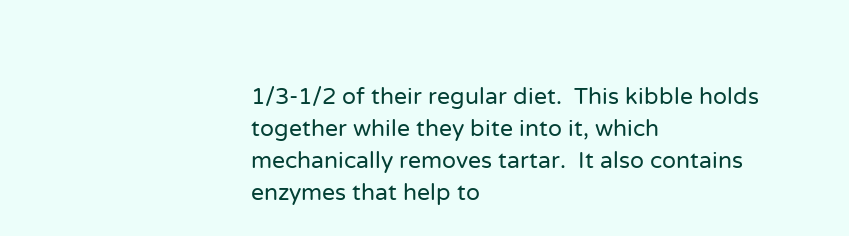1/3-1/2 of their regular diet.  This kibble holds together while they bite into it, which mechanically removes tartar.  It also contains enzymes that help to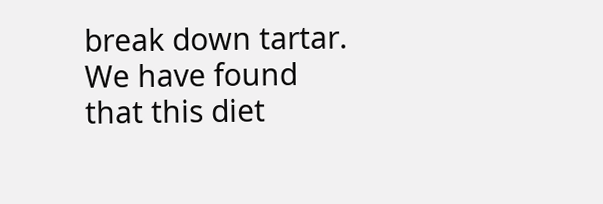break down tartar.  We have found that this diet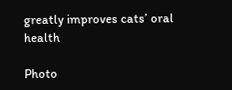greatly improves cats’ oral health

Photo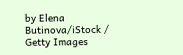by Elena Butinova/iStock / Getty Images